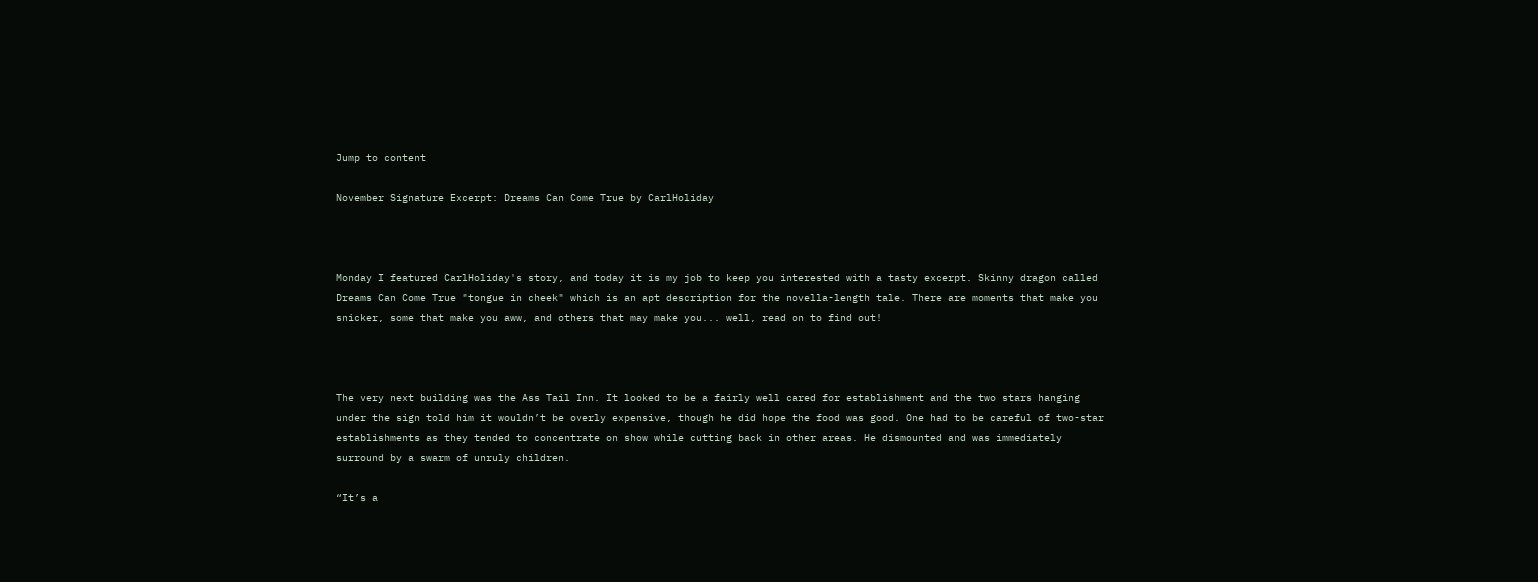Jump to content

November Signature Excerpt: Dreams Can Come True by CarlHoliday



Monday I featured CarlHoliday's story, and today it is my job to keep you interested with a tasty excerpt. Skinny dragon called Dreams Can Come True "tongue in cheek" which is an apt description for the novella-length tale. There are moments that make you snicker, some that make you aww, and others that may make you... well, read on to find out!



The very next building was the Ass Tail Inn. It looked to be a fairly well cared for establishment and the two stars hanging under the sign told him it wouldn’t be overly expensive, though he did hope the food was good. One had to be careful of two-star establishments as they tended to concentrate on show while cutting back in other areas. He dismounted and was immediately surround by a swarm of unruly children.

“It’s a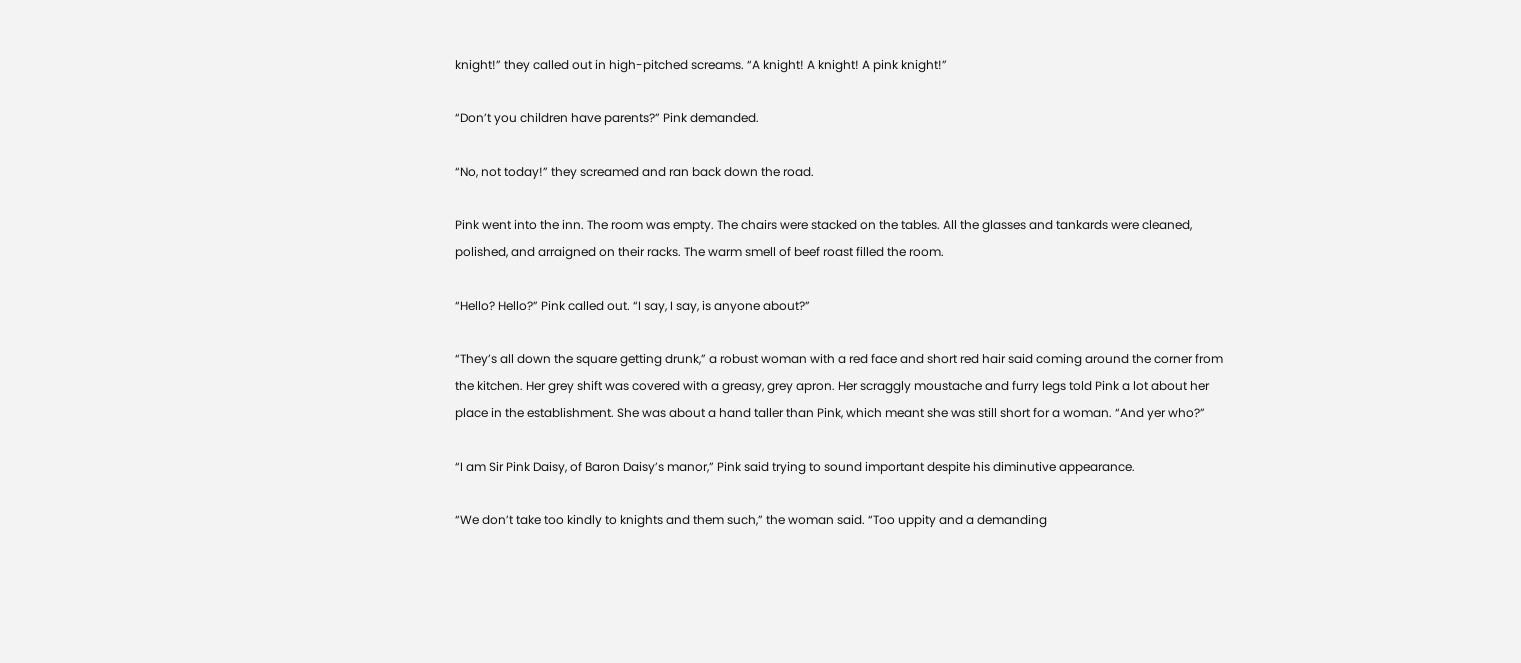knight!” they called out in high-pitched screams. “A knight! A knight! A pink knight!”

“Don’t you children have parents?” Pink demanded.

“No, not today!” they screamed and ran back down the road.

Pink went into the inn. The room was empty. The chairs were stacked on the tables. All the glasses and tankards were cleaned, polished, and arraigned on their racks. The warm smell of beef roast filled the room.

“Hello? Hello?” Pink called out. “I say, I say, is anyone about?”

“They’s all down the square getting drunk,” a robust woman with a red face and short red hair said coming around the corner from the kitchen. Her grey shift was covered with a greasy, grey apron. Her scraggly moustache and furry legs told Pink a lot about her place in the establishment. She was about a hand taller than Pink, which meant she was still short for a woman. “And yer who?”

“I am Sir Pink Daisy, of Baron Daisy’s manor,” Pink said trying to sound important despite his diminutive appearance.

“We don’t take too kindly to knights and them such,” the woman said. “Too uppity and a demanding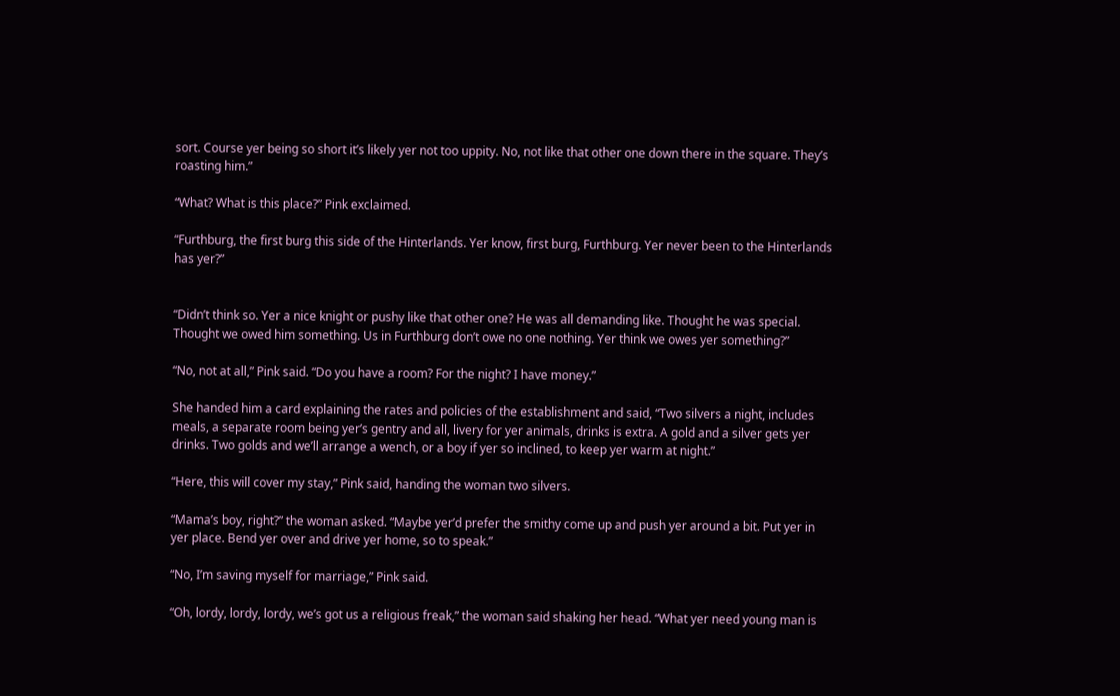sort. Course yer being so short it’s likely yer not too uppity. No, not like that other one down there in the square. They’s roasting him.”

“What? What is this place?” Pink exclaimed.

“Furthburg, the first burg this side of the Hinterlands. Yer know, first burg, Furthburg. Yer never been to the Hinterlands has yer?”


“Didn’t think so. Yer a nice knight or pushy like that other one? He was all demanding like. Thought he was special. Thought we owed him something. Us in Furthburg don’t owe no one nothing. Yer think we owes yer something?”

“No, not at all,” Pink said. “Do you have a room? For the night? I have money.”

She handed him a card explaining the rates and policies of the establishment and said, “Two silvers a night, includes meals, a separate room being yer’s gentry and all, livery for yer animals, drinks is extra. A gold and a silver gets yer drinks. Two golds and we’ll arrange a wench, or a boy if yer so inclined, to keep yer warm at night.”

“Here, this will cover my stay,” Pink said, handing the woman two silvers.

“Mama’s boy, right?” the woman asked. “Maybe yer’d prefer the smithy come up and push yer around a bit. Put yer in yer place. Bend yer over and drive yer home, so to speak.”

“No, I’m saving myself for marriage,” Pink said.

“Oh, lordy, lordy, lordy, we’s got us a religious freak,” the woman said shaking her head. “What yer need young man is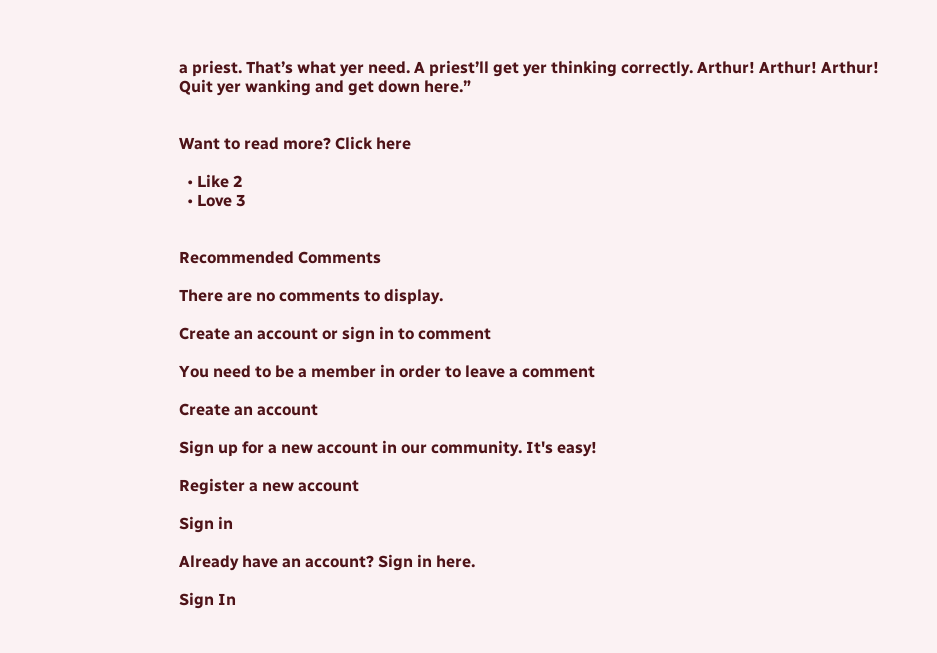a priest. That’s what yer need. A priest’ll get yer thinking correctly. Arthur! Arthur! Arthur! Quit yer wanking and get down here.”


Want to read more? Click here

  • Like 2
  • Love 3


Recommended Comments

There are no comments to display.

Create an account or sign in to comment

You need to be a member in order to leave a comment

Create an account

Sign up for a new account in our community. It's easy!

Register a new account

Sign in

Already have an account? Sign in here.

Sign In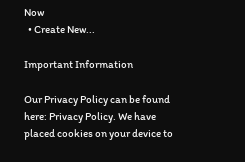Now
  • Create New...

Important Information

Our Privacy Policy can be found here: Privacy Policy. We have placed cookies on your device to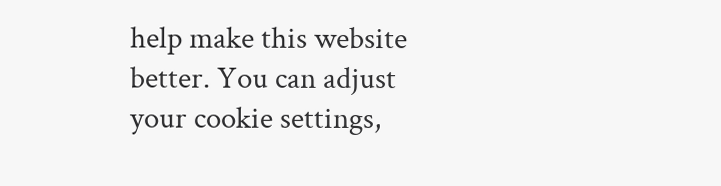help make this website better. You can adjust your cookie settings,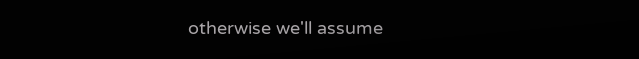otherwise we'll assume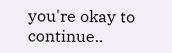you're okay to continue..